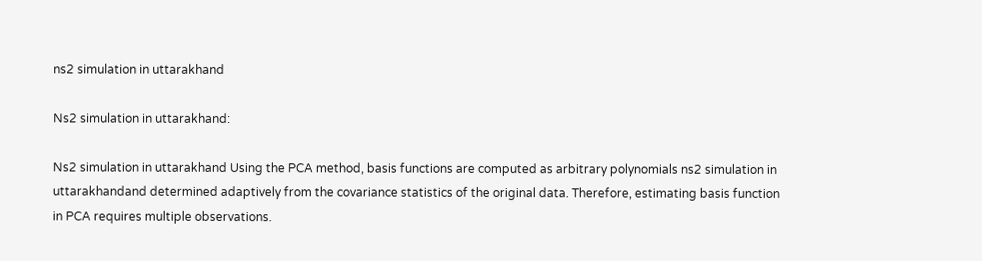ns2 simulation in uttarakhand

Ns2 simulation in uttarakhand:

Ns2 simulation in uttarakhand Using the PCA method, basis functions are computed as arbitrary polynomials ns2 simulation in uttarakhandand determined adaptively from the covariance statistics of the original data. Therefore, estimating basis function in PCA requires multiple observations.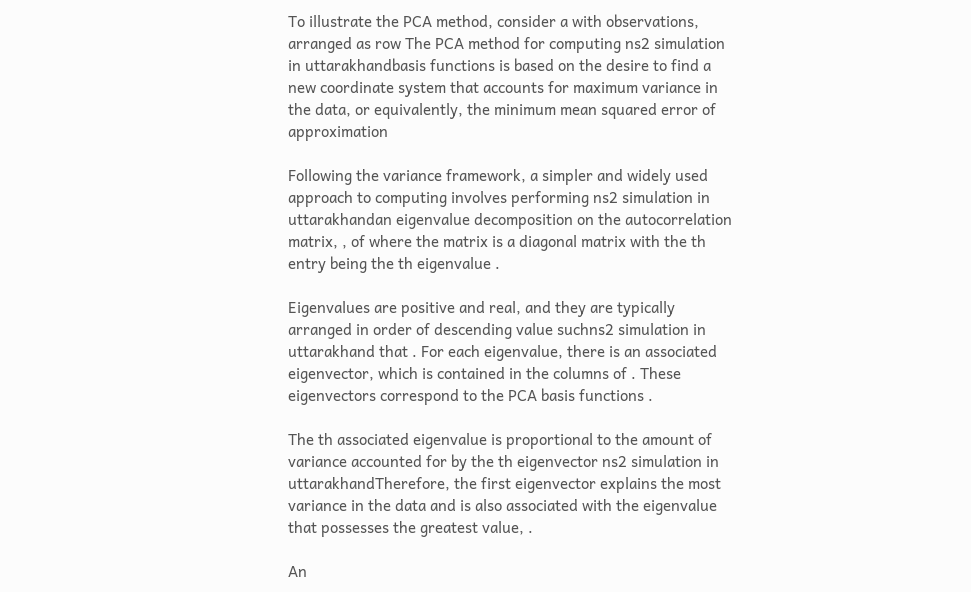To illustrate the PCA method, consider a with observations, arranged as row The PCA method for computing ns2 simulation in uttarakhandbasis functions is based on the desire to find a new coordinate system that accounts for maximum variance in the data, or equivalently, the minimum mean squared error of approximation

Following the variance framework, a simpler and widely used approach to computing involves performing ns2 simulation in uttarakhandan eigenvalue decomposition on the autocorrelation matrix, , of where the matrix is a diagonal matrix with the th entry being the th eigenvalue .

Eigenvalues are positive and real, and they are typically arranged in order of descending value suchns2 simulation in uttarakhand that . For each eigenvalue, there is an associated eigenvector, which is contained in the columns of . These eigenvectors correspond to the PCA basis functions .

The th associated eigenvalue is proportional to the amount of variance accounted for by the th eigenvector ns2 simulation in uttarakhandTherefore, the first eigenvector explains the most variance in the data and is also associated with the eigenvalue that possesses the greatest value, .

An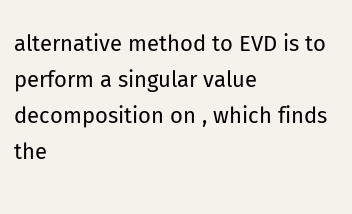alternative method to EVD is to perform a singular value decomposition on , which finds the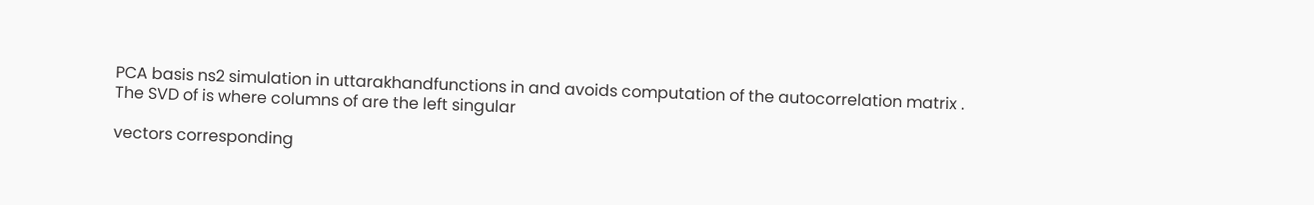PCA basis ns2 simulation in uttarakhandfunctions in and avoids computation of the autocorrelation matrix . The SVD of is where columns of are the left singular

vectors corresponding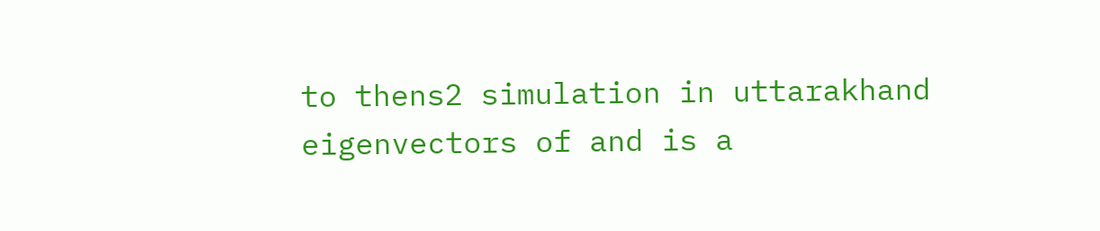to thens2 simulation in uttarakhand eigenvectors of and is a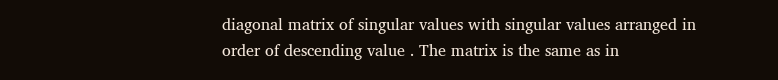diagonal matrix of singular values with singular values arranged in order of descending value . The matrix is the same as in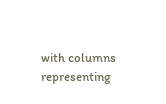with columns representing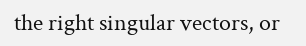the right singular vectors, or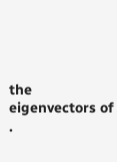the eigenvectors of .